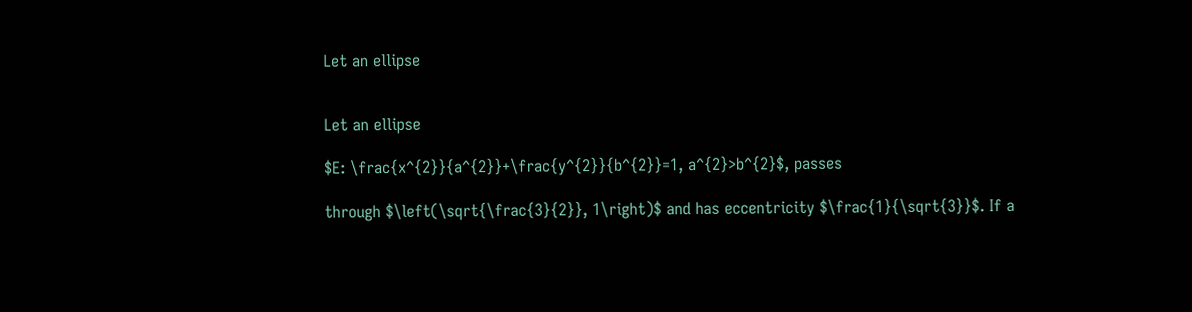Let an ellipse


Let an ellipse

$E: \frac{x^{2}}{a^{2}}+\frac{y^{2}}{b^{2}}=1, a^{2}>b^{2}$, passes

through $\left(\sqrt{\frac{3}{2}}, 1\right)$ and has eccentricity $\frac{1}{\sqrt{3}}$. If a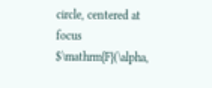circle, centered at focus $\mathrm{F}(\alpha,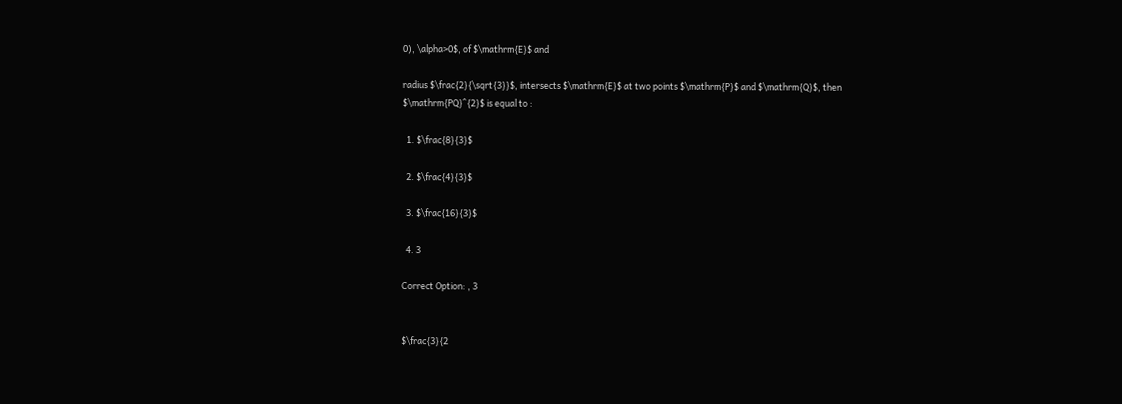0), \alpha>0$, of $\mathrm{E}$ and

radius $\frac{2}{\sqrt{3}}$, intersects $\mathrm{E}$ at two points $\mathrm{P}$ and $\mathrm{Q}$, then $\mathrm{PQ}^{2}$ is equal to :

  1. $\frac{8}{3}$

  2. $\frac{4}{3}$

  3. $\frac{16}{3}$

  4. 3

Correct Option: , 3


$\frac{3}{2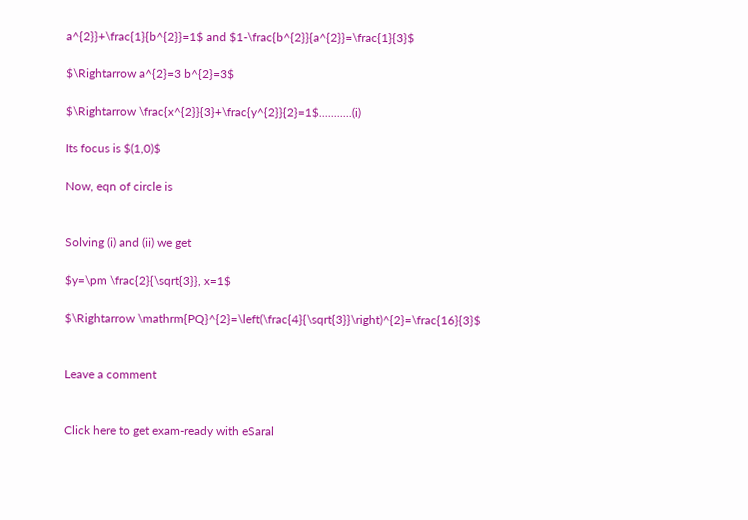a^{2}}+\frac{1}{b^{2}}=1$ and $1-\frac{b^{2}}{a^{2}}=\frac{1}{3}$

$\Rightarrow a^{2}=3 b^{2}=3$

$\Rightarrow \frac{x^{2}}{3}+\frac{y^{2}}{2}=1$...........(i)

Its focus is $(1,0)$

Now, eqn of circle is


Solving (i) and (ii) we get

$y=\pm \frac{2}{\sqrt{3}}, x=1$

$\Rightarrow \mathrm{PQ}^{2}=\left(\frac{4}{\sqrt{3}}\right)^{2}=\frac{16}{3}$


Leave a comment


Click here to get exam-ready with eSaral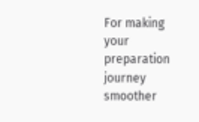For making your preparation journey smoother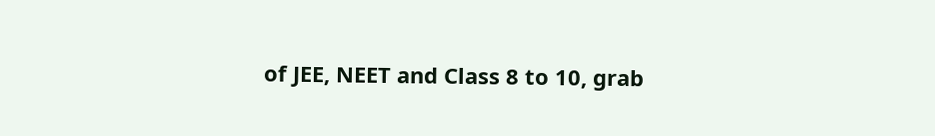of JEE, NEET and Class 8 to 10, grab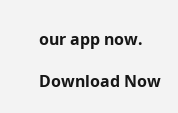our app now.

Download Now